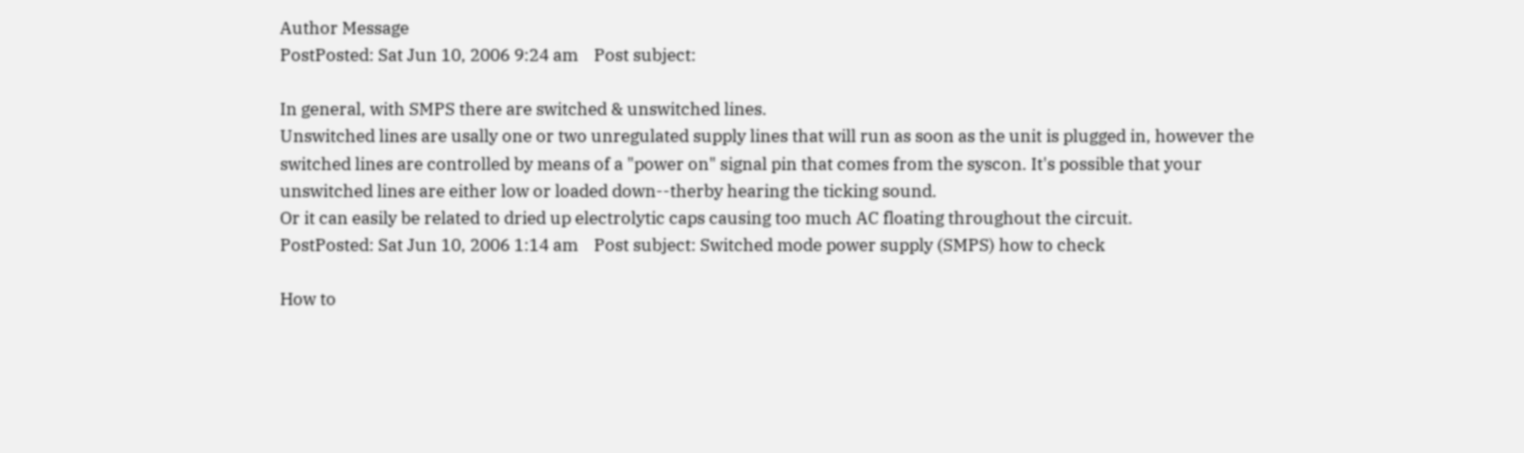Author Message
PostPosted: Sat Jun 10, 2006 9:24 am    Post subject:

In general, with SMPS there are switched & unswitched lines.
Unswitched lines are usally one or two unregulated supply lines that will run as soon as the unit is plugged in, however the switched lines are controlled by means of a "power on" signal pin that comes from the syscon. It's possible that your unswitched lines are either low or loaded down--therby hearing the ticking sound.
Or it can easily be related to dried up electrolytic caps causing too much AC floating throughout the circuit.
PostPosted: Sat Jun 10, 2006 1:14 am    Post subject: Switched mode power supply (SMPS) how to check

How to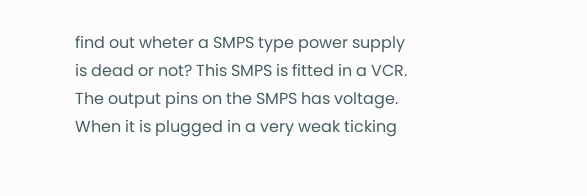find out wheter a SMPS type power supply is dead or not? This SMPS is fitted in a VCR. The output pins on the SMPS has voltage. When it is plugged in a very weak ticking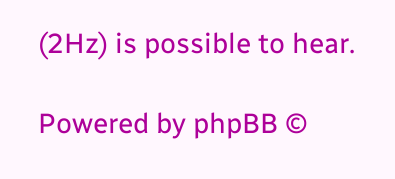(2Hz) is possible to hear.

Powered by phpBB ©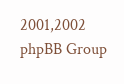2001,2002 phpBB Group